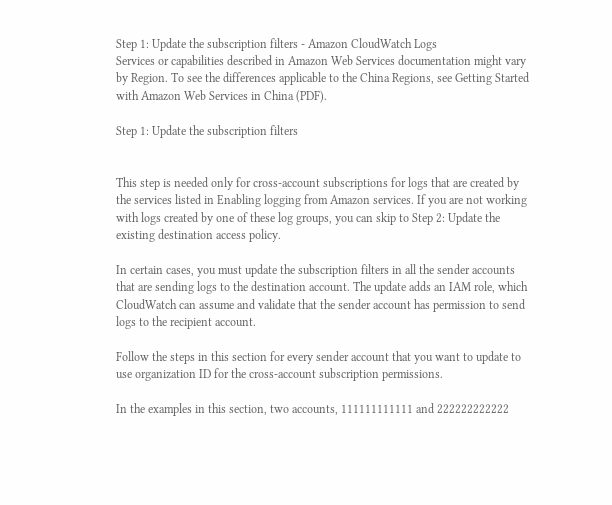Step 1: Update the subscription filters - Amazon CloudWatch Logs
Services or capabilities described in Amazon Web Services documentation might vary by Region. To see the differences applicable to the China Regions, see Getting Started with Amazon Web Services in China (PDF).

Step 1: Update the subscription filters


This step is needed only for cross-account subscriptions for logs that are created by the services listed in Enabling logging from Amazon services. If you are not working with logs created by one of these log groups, you can skip to Step 2: Update the existing destination access policy.

In certain cases, you must update the subscription filters in all the sender accounts that are sending logs to the destination account. The update adds an IAM role, which CloudWatch can assume and validate that the sender account has permission to send logs to the recipient account.

Follow the steps in this section for every sender account that you want to update to use organization ID for the cross-account subscription permissions.

In the examples in this section, two accounts, 111111111111 and 222222222222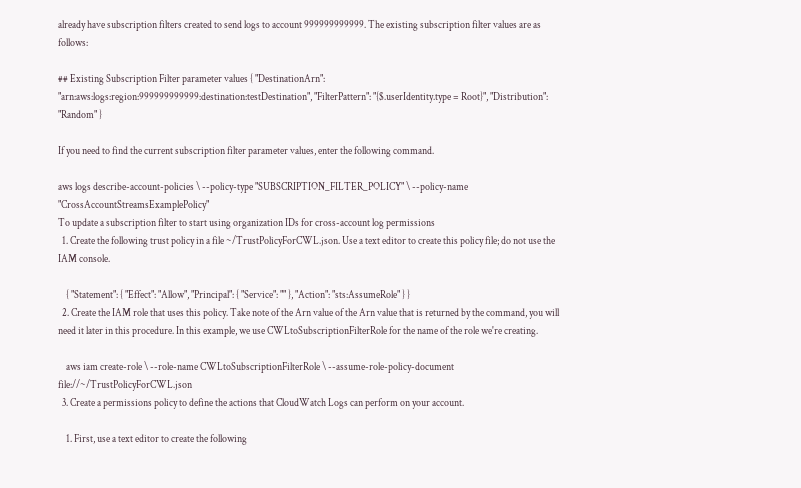already have subscription filters created to send logs to account 999999999999. The existing subscription filter values are as follows:

## Existing Subscription Filter parameter values { "DestinationArn": "arn:aws:logs:region:999999999999:destination:testDestination", "FilterPattern": "{$.userIdentity.type = Root}", "Distribution": "Random" }

If you need to find the current subscription filter parameter values, enter the following command.

aws logs describe-account-policies \ --policy-type "SUBSCRIPTION_FILTER_POLICY" \ --policy-name "CrossAccountStreamsExamplePolicy"
To update a subscription filter to start using organization IDs for cross-account log permissions
  1. Create the following trust policy in a file ~/TrustPolicyForCWL.json. Use a text editor to create this policy file; do not use the IAM console.

    { "Statement": { "Effect": "Allow", "Principal": { "Service": "" }, "Action": "sts:AssumeRole" } }
  2. Create the IAM role that uses this policy. Take note of the Arn value of the Arn value that is returned by the command, you will need it later in this procedure. In this example, we use CWLtoSubscriptionFilterRole for the name of the role we're creating.

    aws iam create-role \ --role-name CWLtoSubscriptionFilterRole \ --assume-role-policy-document file://~/TrustPolicyForCWL.json
  3. Create a permissions policy to define the actions that CloudWatch Logs can perform on your account.

    1. First, use a text editor to create the following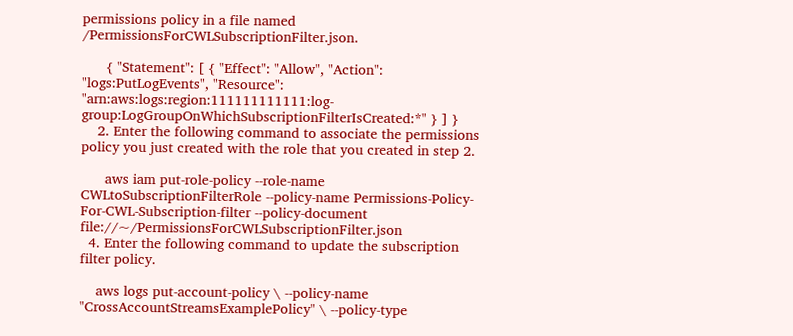permissions policy in a file named /PermissionsForCWLSubscriptionFilter.json.

      { "Statement": [ { "Effect": "Allow", "Action": "logs:PutLogEvents", "Resource": "arn:aws:logs:region:111111111111:log-group:LogGroupOnWhichSubscriptionFilterIsCreated:*" } ] }
    2. Enter the following command to associate the permissions policy you just created with the role that you created in step 2.

      aws iam put-role-policy --role-name CWLtoSubscriptionFilterRole --policy-name Permissions-Policy-For-CWL-Subscription-filter --policy-document file://~/PermissionsForCWLSubscriptionFilter.json
  4. Enter the following command to update the subscription filter policy.

    aws logs put-account-policy \ --policy-name "CrossAccountStreamsExamplePolicy" \ --policy-type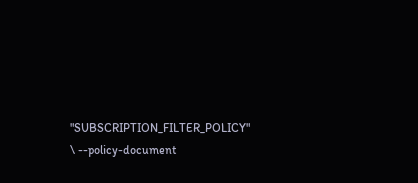"SUBSCRIPTION_FILTER_POLICY" \ --policy-document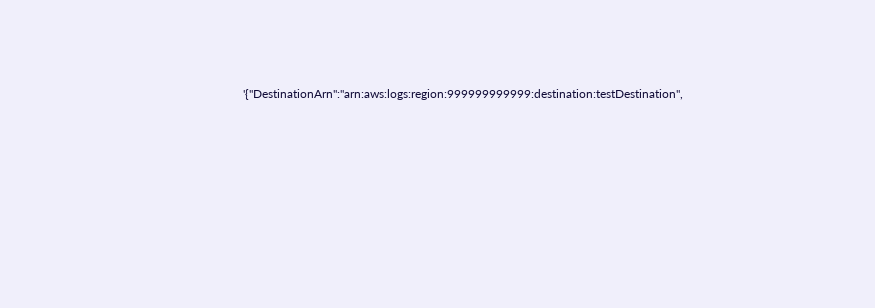'{"DestinationArn":"arn:aws:logs:region:999999999999:destination:testDestination",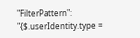"FilterPattern": "{$.userIdentity.type =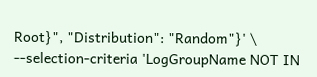Root}", "Distribution": "Random"}' \ --selection-criteria 'LogGroupName NOT IN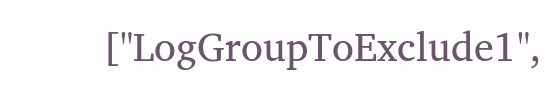["LogGroupToExclude1",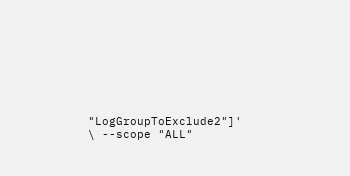"LogGroupToExclude2"]' \ --scope "ALL"